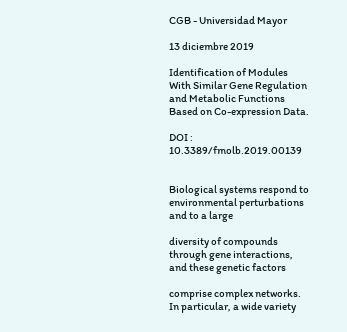CGB - Universidad Mayor

13 diciembre 2019

Identification of Modules With Similar Gene Regulation and Metabolic Functions Based on Co-expression Data.

DOI : 10.3389/fmolb.2019.00139


Biological systems respond to environmental perturbations and to a large

diversity of compounds through gene interactions, and these genetic factors

comprise complex networks. In particular, a wide variety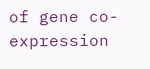of gene co-expression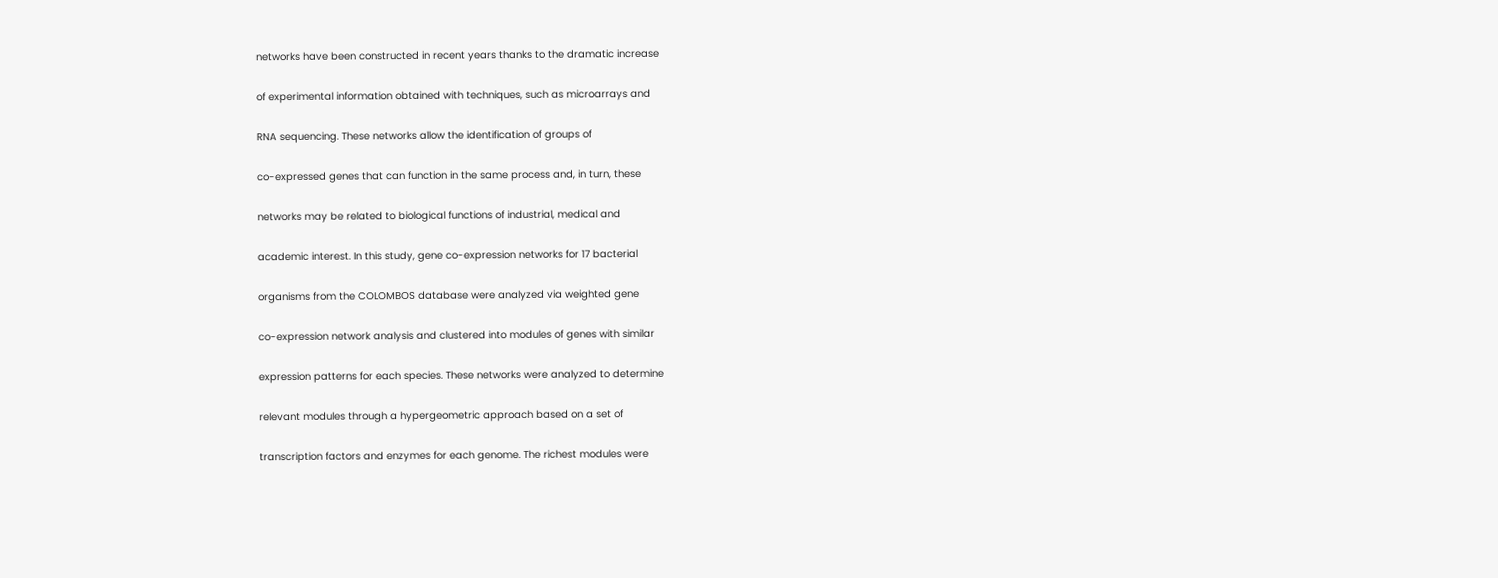networks have been constructed in recent years thanks to the dramatic increase

of experimental information obtained with techniques, such as microarrays and

RNA sequencing. These networks allow the identification of groups of

co-expressed genes that can function in the same process and, in turn, these

networks may be related to biological functions of industrial, medical and

academic interest. In this study, gene co-expression networks for 17 bacterial

organisms from the COLOMBOS database were analyzed via weighted gene

co-expression network analysis and clustered into modules of genes with similar

expression patterns for each species. These networks were analyzed to determine

relevant modules through a hypergeometric approach based on a set of

transcription factors and enzymes for each genome. The richest modules were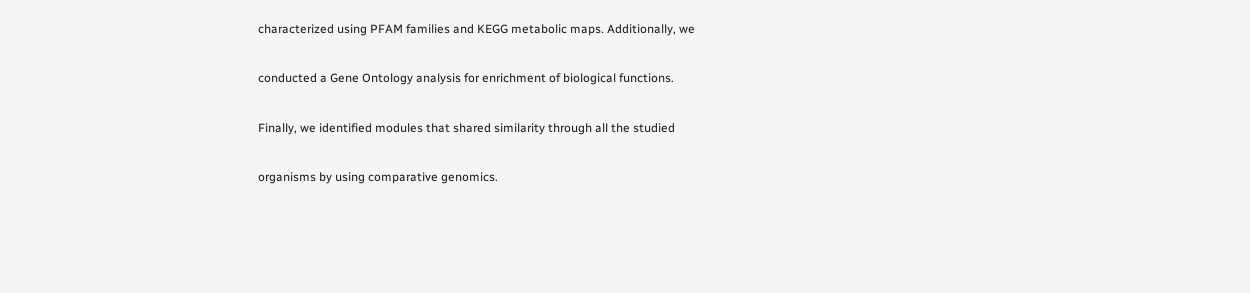characterized using PFAM families and KEGG metabolic maps. Additionally, we

conducted a Gene Ontology analysis for enrichment of biological functions.

Finally, we identified modules that shared similarity through all the studied

organisms by using comparative genomics.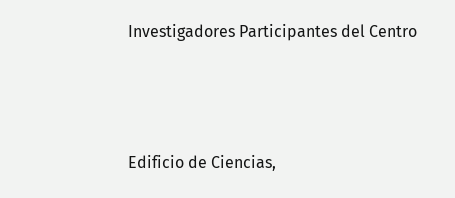Investigadores Participantes del Centro



Edificio de Ciencias,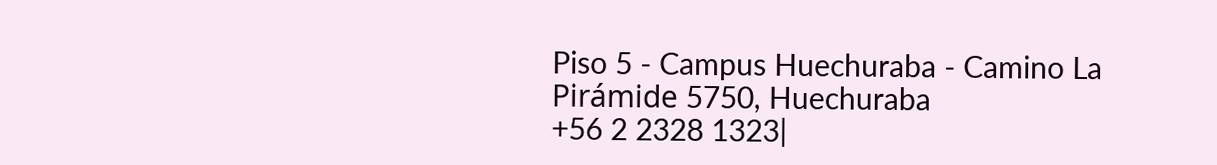Piso 5 - Campus Huechuraba - Camino La Pirámide 5750, Huechuraba
+56 2 2328 1323|